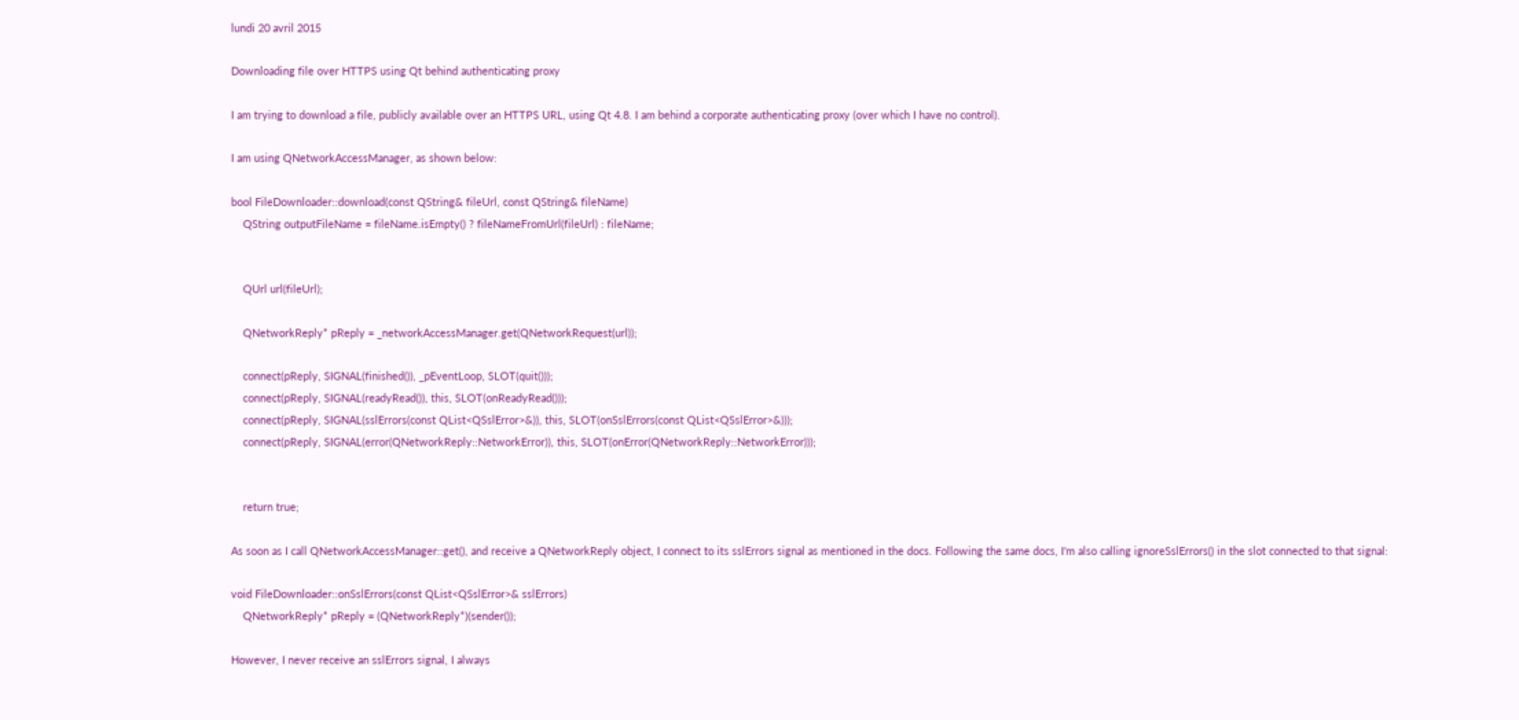lundi 20 avril 2015

Downloading file over HTTPS using Qt behind authenticating proxy

I am trying to download a file, publicly available over an HTTPS URL, using Qt 4.8. I am behind a corporate authenticating proxy (over which I have no control).

I am using QNetworkAccessManager, as shown below:

bool FileDownloader::download(const QString& fileUrl, const QString& fileName)
    QString outputFileName = fileName.isEmpty() ? fileNameFromUrl(fileUrl) : fileName;


    QUrl url(fileUrl);

    QNetworkReply* pReply = _networkAccessManager.get(QNetworkRequest(url));

    connect(pReply, SIGNAL(finished()), _pEventLoop, SLOT(quit()));
    connect(pReply, SIGNAL(readyRead()), this, SLOT(onReadyRead()));
    connect(pReply, SIGNAL(sslErrors(const QList<QSslError>&)), this, SLOT(onSslErrors(const QList<QSslError>&)));
    connect(pReply, SIGNAL(error(QNetworkReply::NetworkError)), this, SLOT(onError(QNetworkReply::NetworkError)));


    return true;

As soon as I call QNetworkAccessManager::get(), and receive a QNetworkReply object, I connect to its sslErrors signal as mentioned in the docs. Following the same docs, I'm also calling ignoreSslErrors() in the slot connected to that signal:

void FileDownloader::onSslErrors(const QList<QSslError>& sslErrors)
    QNetworkReply* pReply = (QNetworkReply*)(sender());

However, I never receive an sslErrors signal, I always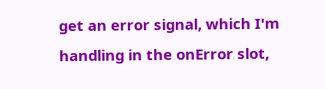get an error signal, which I'm handling in the onError slot,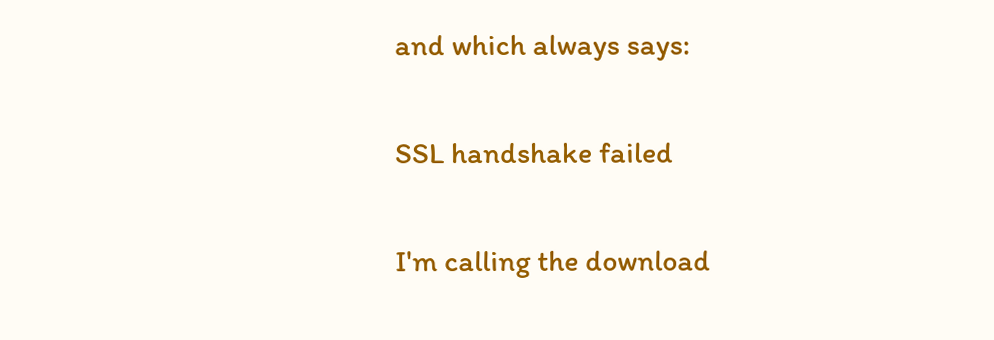and which always says:

SSL handshake failed

I'm calling the download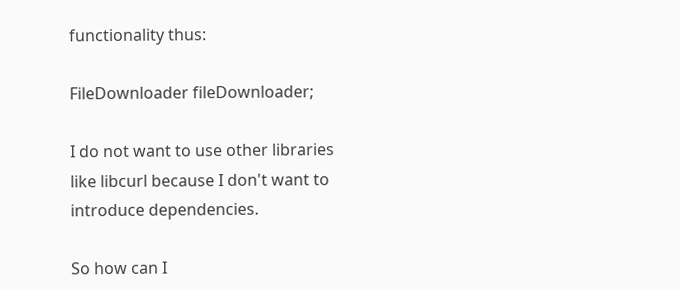functionality thus:

FileDownloader fileDownloader;

I do not want to use other libraries like libcurl because I don't want to introduce dependencies.

So how can I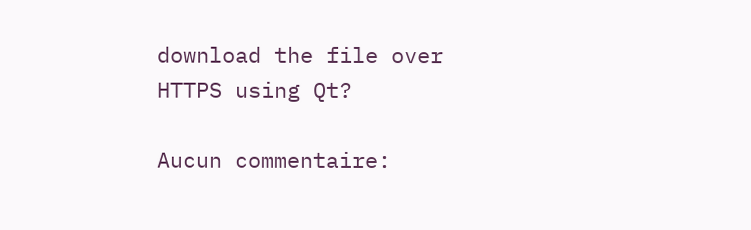download the file over HTTPS using Qt?

Aucun commentaire: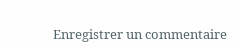Enregistrer un commentaire